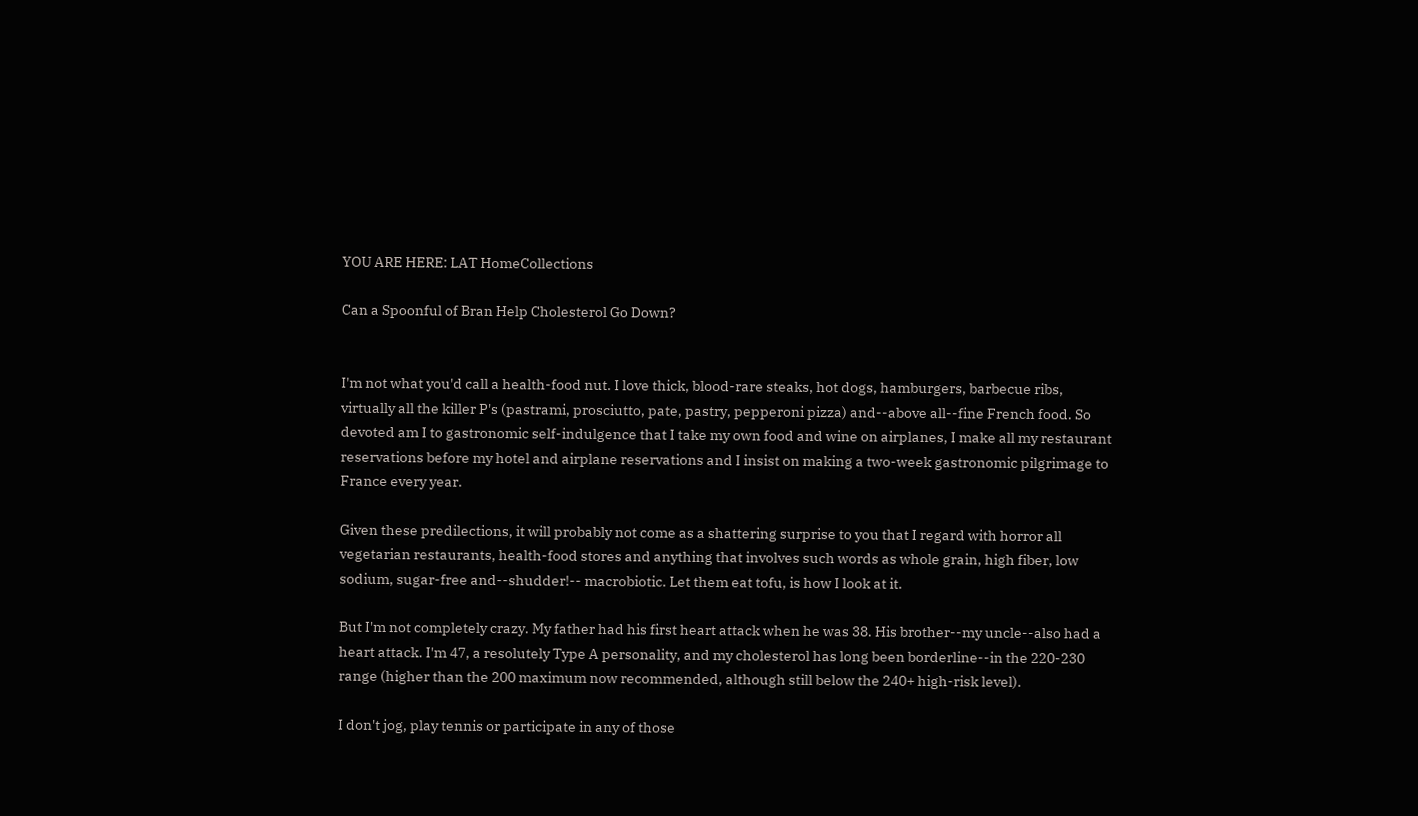YOU ARE HERE: LAT HomeCollections

Can a Spoonful of Bran Help Cholesterol Go Down?


I'm not what you'd call a health-food nut. I love thick, blood-rare steaks, hot dogs, hamburgers, barbecue ribs, virtually all the killer P's (pastrami, prosciutto, pate, pastry, pepperoni pizza) and--above all--fine French food. So devoted am I to gastronomic self-indulgence that I take my own food and wine on airplanes, I make all my restaurant reservations before my hotel and airplane reservations and I insist on making a two-week gastronomic pilgrimage to France every year.

Given these predilections, it will probably not come as a shattering surprise to you that I regard with horror all vegetarian restaurants, health-food stores and anything that involves such words as whole grain, high fiber, low sodium, sugar-free and--shudder!-- macrobiotic. Let them eat tofu, is how I look at it.

But I'm not completely crazy. My father had his first heart attack when he was 38. His brother--my uncle--also had a heart attack. I'm 47, a resolutely Type A personality, and my cholesterol has long been borderline--in the 220-230 range (higher than the 200 maximum now recommended, although still below the 240+ high-risk level).

I don't jog, play tennis or participate in any of those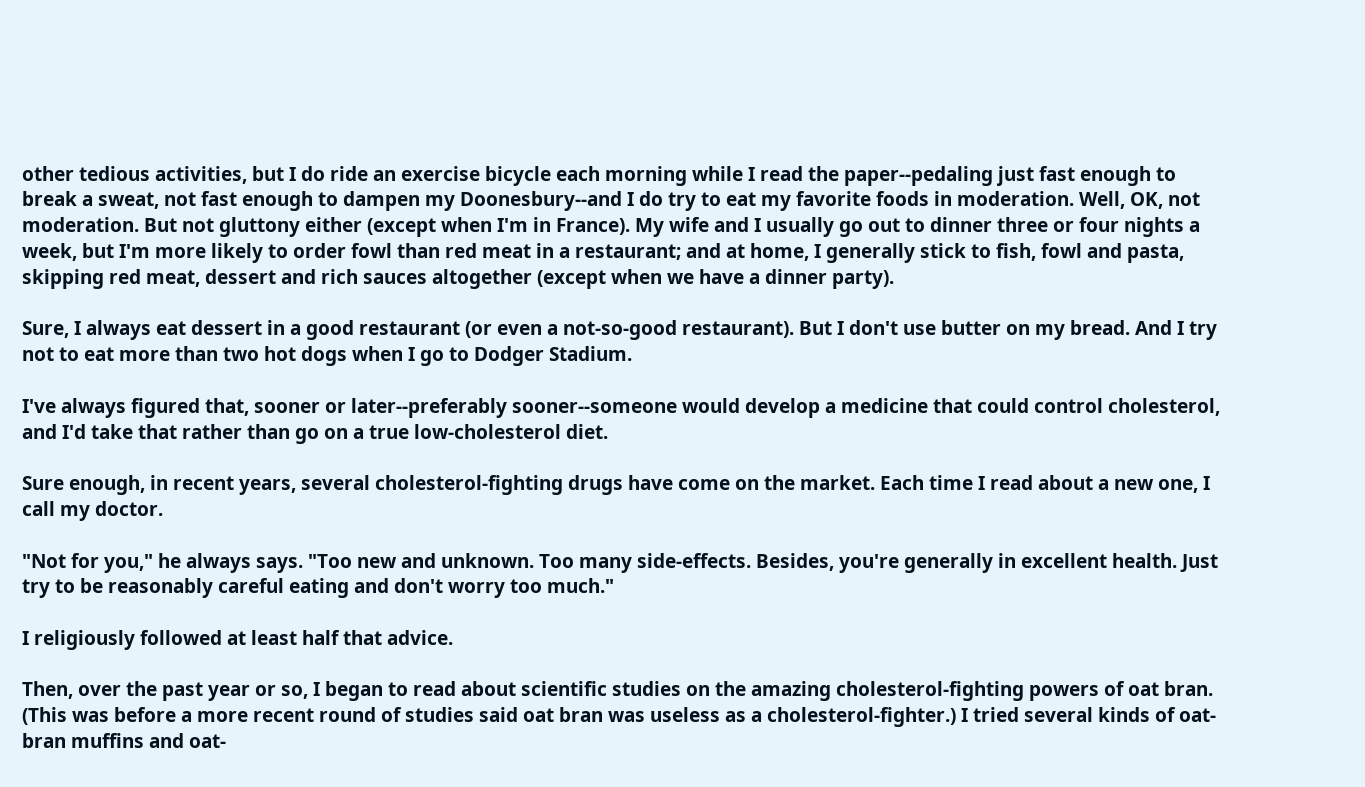other tedious activities, but I do ride an exercise bicycle each morning while I read the paper--pedaling just fast enough to break a sweat, not fast enough to dampen my Doonesbury--and I do try to eat my favorite foods in moderation. Well, OK, not moderation. But not gluttony either (except when I'm in France). My wife and I usually go out to dinner three or four nights a week, but I'm more likely to order fowl than red meat in a restaurant; and at home, I generally stick to fish, fowl and pasta, skipping red meat, dessert and rich sauces altogether (except when we have a dinner party).

Sure, I always eat dessert in a good restaurant (or even a not-so-good restaurant). But I don't use butter on my bread. And I try not to eat more than two hot dogs when I go to Dodger Stadium.

I've always figured that, sooner or later--preferably sooner--someone would develop a medicine that could control cholesterol, and I'd take that rather than go on a true low-cholesterol diet.

Sure enough, in recent years, several cholesterol-fighting drugs have come on the market. Each time I read about a new one, I call my doctor.

"Not for you," he always says. "Too new and unknown. Too many side-effects. Besides, you're generally in excellent health. Just try to be reasonably careful eating and don't worry too much."

I religiously followed at least half that advice.

Then, over the past year or so, I began to read about scientific studies on the amazing cholesterol-fighting powers of oat bran. (This was before a more recent round of studies said oat bran was useless as a cholesterol-fighter.) I tried several kinds of oat-bran muffins and oat-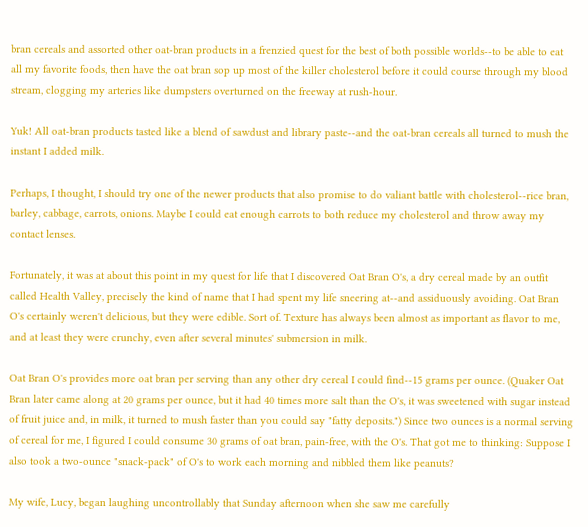bran cereals and assorted other oat-bran products in a frenzied quest for the best of both possible worlds--to be able to eat all my favorite foods, then have the oat bran sop up most of the killer cholesterol before it could course through my blood stream, clogging my arteries like dumpsters overturned on the freeway at rush-hour.

Yuk! All oat-bran products tasted like a blend of sawdust and library paste--and the oat-bran cereals all turned to mush the instant I added milk.

Perhaps, I thought, I should try one of the newer products that also promise to do valiant battle with cholesterol--rice bran, barley, cabbage, carrots, onions. Maybe I could eat enough carrots to both reduce my cholesterol and throw away my contact lenses.

Fortunately, it was at about this point in my quest for life that I discovered Oat Bran O's, a dry cereal made by an outfit called Health Valley, precisely the kind of name that I had spent my life sneering at--and assiduously avoiding. Oat Bran O's certainly weren't delicious, but they were edible. Sort of. Texture has always been almost as important as flavor to me, and at least they were crunchy, even after several minutes' submersion in milk.

Oat Bran O's provides more oat bran per serving than any other dry cereal I could find--15 grams per ounce. (Quaker Oat Bran later came along at 20 grams per ounce, but it had 40 times more salt than the O's, it was sweetened with sugar instead of fruit juice and, in milk, it turned to mush faster than you could say "fatty deposits.") Since two ounces is a normal serving of cereal for me, I figured I could consume 30 grams of oat bran, pain-free, with the O's. That got me to thinking: Suppose I also took a two-ounce "snack-pack" of O's to work each morning and nibbled them like peanuts?

My wife, Lucy, began laughing uncontrollably that Sunday afternoon when she saw me carefully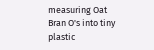measuring Oat Bran O's into tiny plastic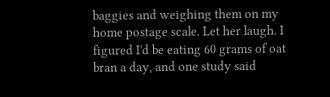baggies and weighing them on my home postage scale. Let her laugh. I figured I'd be eating 60 grams of oat bran a day, and one study said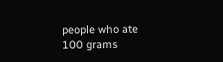people who ate 100 grams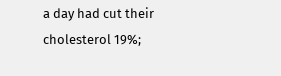a day had cut their cholesterol 19%;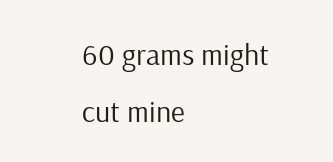60 grams might cut mine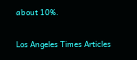about 10%.

Los Angeles Times Articles